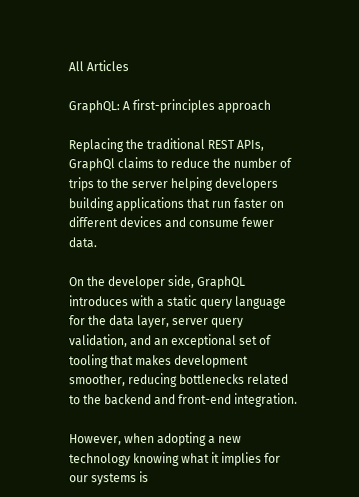All Articles

GraphQL: A first-principles approach

Replacing the traditional REST APIs, GraphQl claims to reduce the number of trips to the server helping developers building applications that run faster on different devices and consume fewer data.

On the developer side, GraphQL introduces with a static query language for the data layer, server query validation, and an exceptional set of tooling that makes development smoother, reducing bottlenecks related to the backend and front-end integration.

However, when adopting a new technology knowing what it implies for our systems is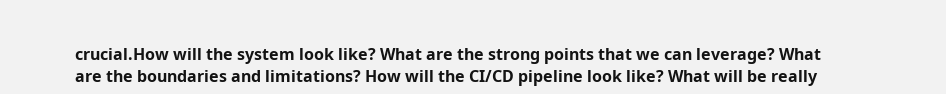crucial.How will the system look like? What are the strong points that we can leverage? What are the boundaries and limitations? How will the CI/CD pipeline look like? What will be really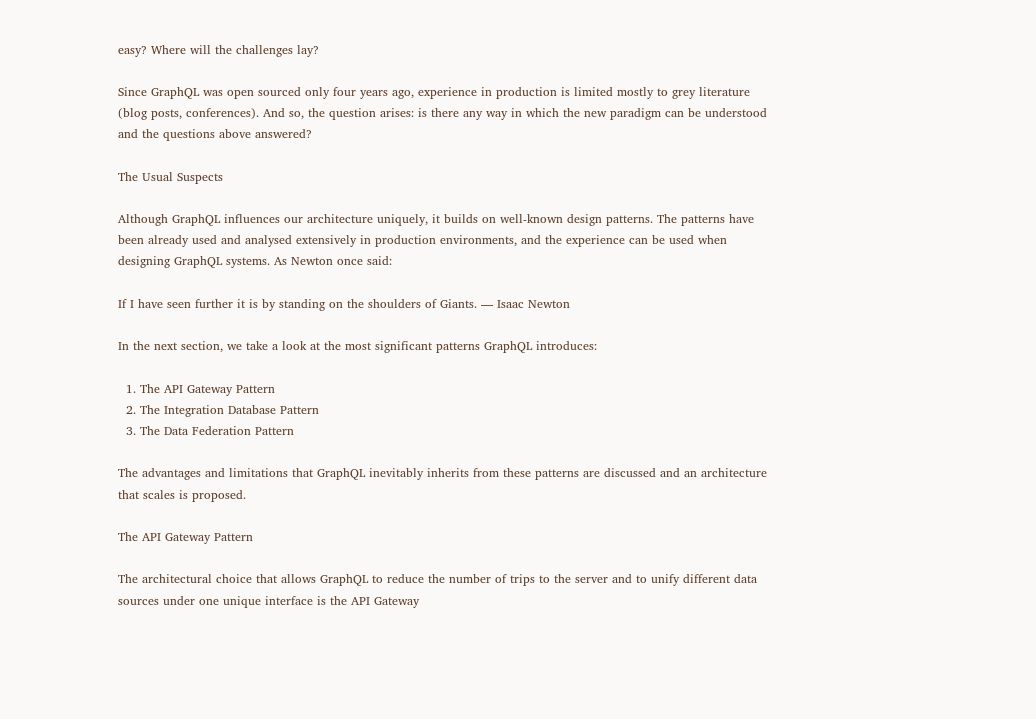easy? Where will the challenges lay?

Since GraphQL was open sourced only four years ago, experience in production is limited mostly to grey literature (blog posts, conferences). And so, the question arises: is there any way in which the new paradigm can be understood and the questions above answered?

The Usual Suspects

Although GraphQL influences our architecture uniquely, it builds on well-known design patterns. The patterns have been already used and analysed extensively in production environments, and the experience can be used when designing GraphQL systems. As Newton once said:

If I have seen further it is by standing on the shoulders of Giants. — Isaac Newton

In the next section, we take a look at the most significant patterns GraphQL introduces:

  1. The API Gateway Pattern
  2. The Integration Database Pattern
  3. The Data Federation Pattern

The advantages and limitations that GraphQL inevitably inherits from these patterns are discussed and an architecture that scales is proposed.

The API Gateway Pattern

The architectural choice that allows GraphQL to reduce the number of trips to the server and to unify different data sources under one unique interface is the API Gateway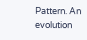Pattern. An evolution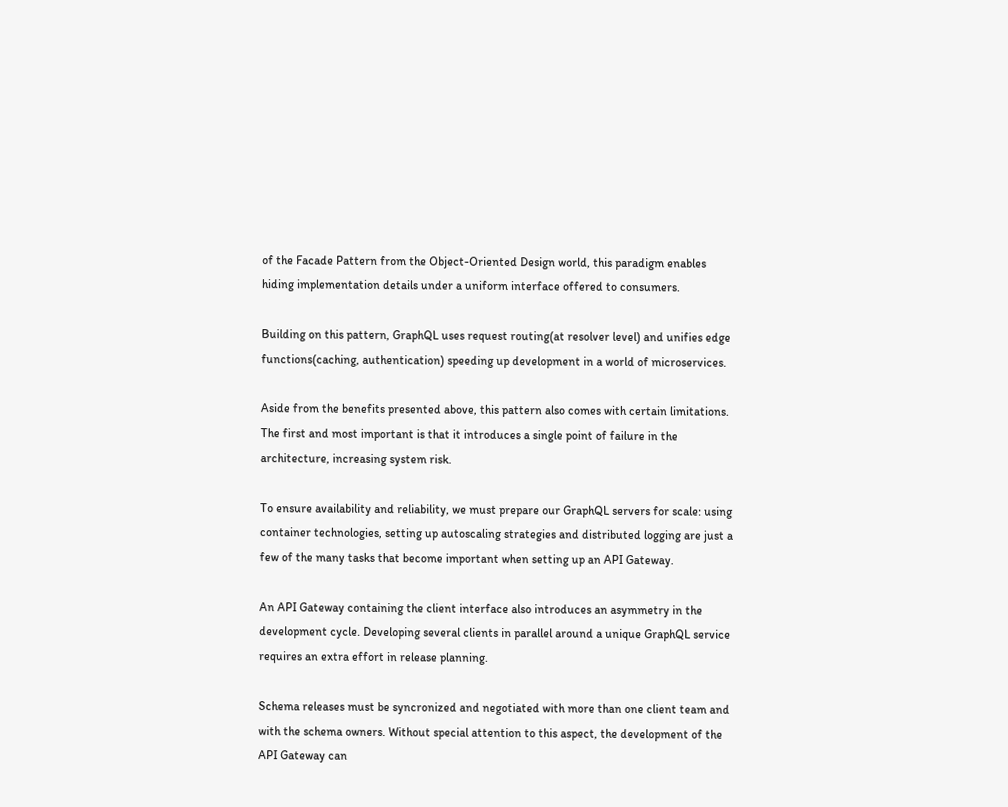of the Facade Pattern from the Object-Oriented Design world, this paradigm enables hiding implementation details under a uniform interface offered to consumers.

Building on this pattern, GraphQL uses request routing(at resolver level) and unifies edge functions(caching, authentication) speeding up development in a world of microservices.

Aside from the benefits presented above, this pattern also comes with certain limitations. The first and most important is that it introduces a single point of failure in the architecture, increasing system risk.

To ensure availability and reliability, we must prepare our GraphQL servers for scale: using container technologies, setting up autoscaling strategies and distributed logging are just a few of the many tasks that become important when setting up an API Gateway.

An API Gateway containing the client interface also introduces an asymmetry in the development cycle. Developing several clients in parallel around a unique GraphQL service requires an extra effort in release planning.

Schema releases must be syncronized and negotiated with more than one client team and with the schema owners. Without special attention to this aspect, the development of the API Gateway can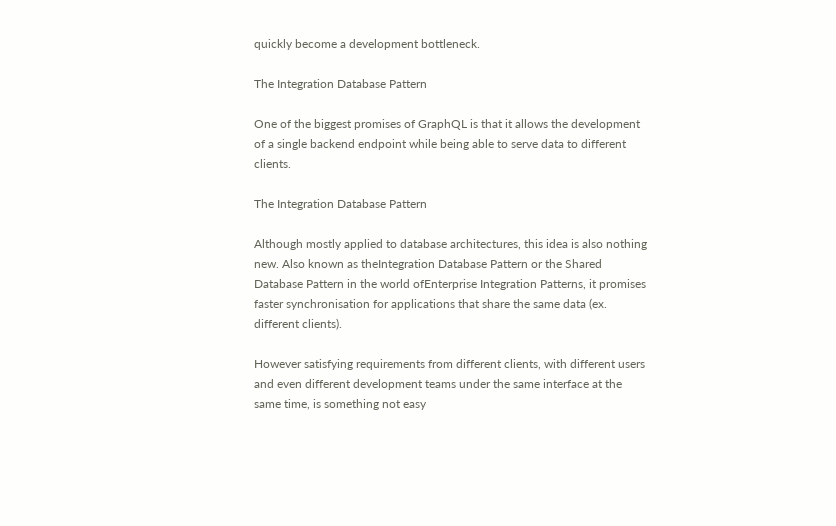quickly become a development bottleneck.

The Integration Database Pattern

One of the biggest promises of GraphQL is that it allows the development of a single backend endpoint while being able to serve data to different clients.

The Integration Database Pattern

Although mostly applied to database architectures, this idea is also nothing new. Also known as theIntegration Database Pattern or the Shared Database Pattern in the world ofEnterprise Integration Patterns, it promises faster synchronisation for applications that share the same data (ex. different clients).

However satisfying requirements from different clients, with different users and even different development teams under the same interface at the same time, is something not easy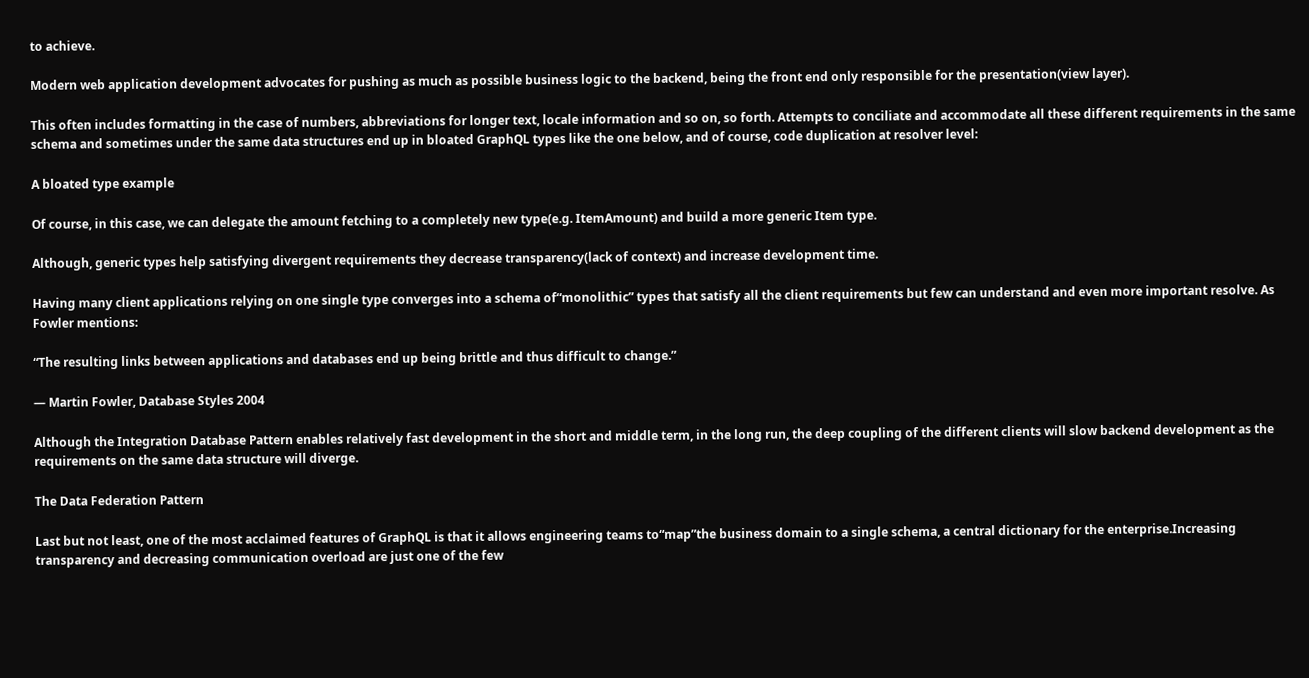to achieve.

Modern web application development advocates for pushing as much as possible business logic to the backend, being the front end only responsible for the presentation(view layer).

This often includes formatting in the case of numbers, abbreviations for longer text, locale information and so on, so forth. Attempts to conciliate and accommodate all these different requirements in the same schema and sometimes under the same data structures end up in bloated GraphQL types like the one below, and of course, code duplication at resolver level:

A bloated type example

Of course, in this case, we can delegate the amount fetching to a completely new type(e.g. ItemAmount) and build a more generic Item type.

Although, generic types help satisfying divergent requirements they decrease transparency(lack of context) and increase development time.

Having many client applications relying on one single type converges into a schema of“monolithic” types that satisfy all the client requirements but few can understand and even more important resolve. As Fowler mentions:

“The resulting links between applications and databases end up being brittle and thus difficult to change.”

— Martin Fowler, Database Styles 2004

Although the Integration Database Pattern enables relatively fast development in the short and middle term, in the long run, the deep coupling of the different clients will slow backend development as the requirements on the same data structure will diverge.

The Data Federation Pattern

Last but not least, one of the most acclaimed features of GraphQL is that it allows engineering teams to“map”the business domain to a single schema, a central dictionary for the enterprise.Increasing transparency and decreasing communication overload are just one of the few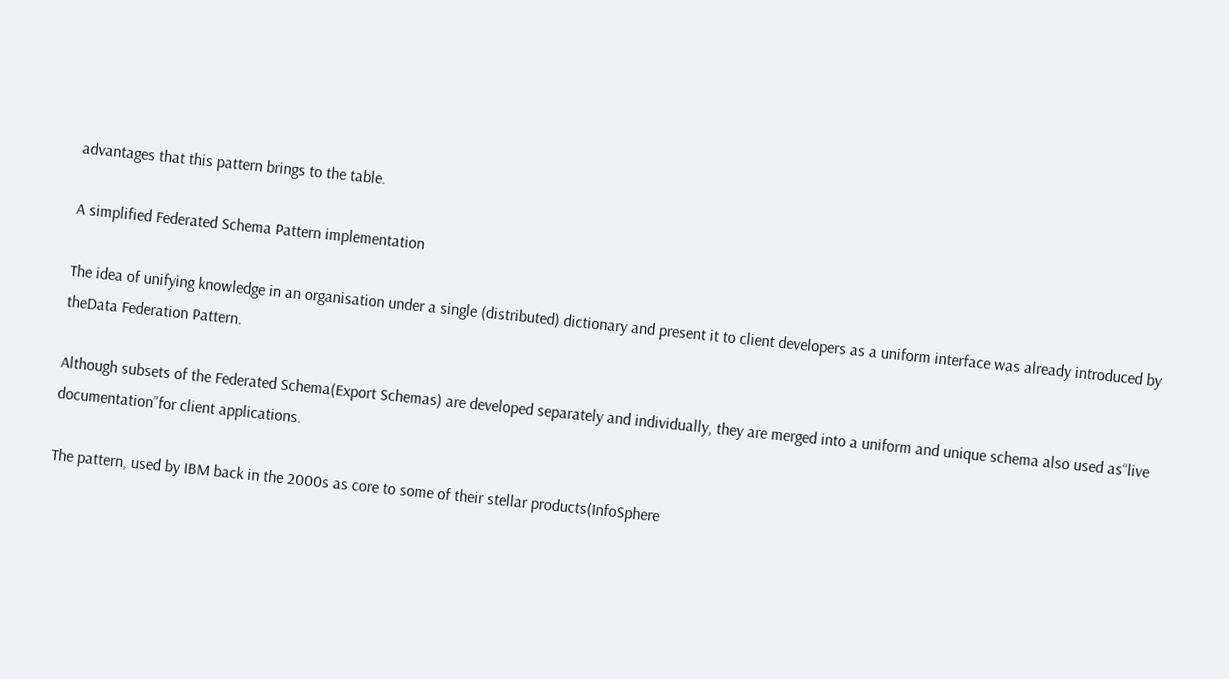advantages that this pattern brings to the table.

A simplified Federated Schema Pattern implementation

The idea of unifying knowledge in an organisation under a single (distributed) dictionary and present it to client developers as a uniform interface was already introduced by theData Federation Pattern.

Although subsets of the Federated Schema(Export Schemas) are developed separately and individually, they are merged into a uniform and unique schema also used as“live documentation”for client applications.

The pattern, used by IBM back in the 2000s as core to some of their stellar products(InfoSphere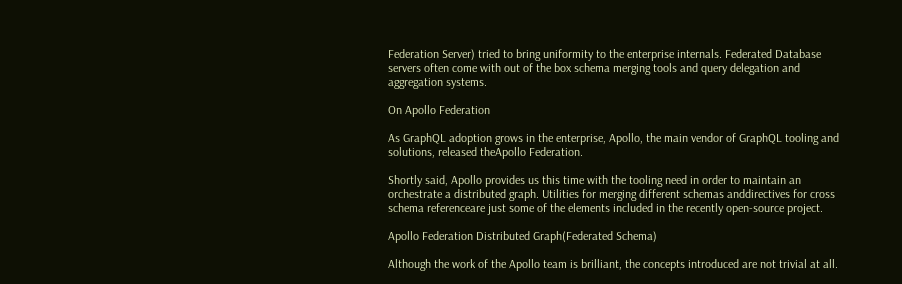Federation Server) tried to bring uniformity to the enterprise internals. Federated Database servers often come with out of the box schema merging tools and query delegation and aggregation systems.

On Apollo Federation

As GraphQL adoption grows in the enterprise, Apollo, the main vendor of GraphQL tooling and solutions, released theApollo Federation.

Shortly said, Apollo provides us this time with the tooling need in order to maintain an orchestrate a distributed graph. Utilities for merging different schemas anddirectives for cross schema referenceare just some of the elements included in the recently open-source project.

Apollo Federation Distributed Graph(Federated Schema)

Although the work of the Apollo team is brilliant, the concepts introduced are not trivial at all.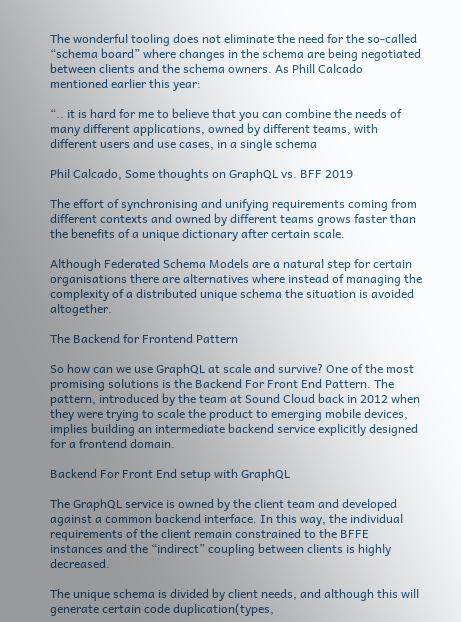The wonderful tooling does not eliminate the need for the so-called “schema board” where changes in the schema are being negotiated between clients and the schema owners. As Phill Calcado mentioned earlier this year:

“.. it is hard for me to believe that you can combine the needs of many different applications, owned by different teams, with different users and use cases, in a single schema

Phil Calcado, Some thoughts on GraphQL vs. BFF 2019

The effort of synchronising and unifying requirements coming from different contexts and owned by different teams grows faster than the benefits of a unique dictionary after certain scale.

Although Federated Schema Models are a natural step for certain organisations there are alternatives where instead of managing the complexity of a distributed unique schema the situation is avoided altogether.

The Backend for Frontend Pattern

So how can we use GraphQL at scale and survive? One of the most promising solutions is the Backend For Front End Pattern. The pattern, introduced by the team at Sound Cloud back in 2012 when they were trying to scale the product to emerging mobile devices, implies building an intermediate backend service explicitly designed for a frontend domain.

Backend For Front End setup with GraphQL

The GraphQL service is owned by the client team and developed against a common backend interface. In this way, the individual requirements of the client remain constrained to the BFFE instances and the “indirect” coupling between clients is highly decreased.

The unique schema is divided by client needs, and although this will generate certain code duplication(types,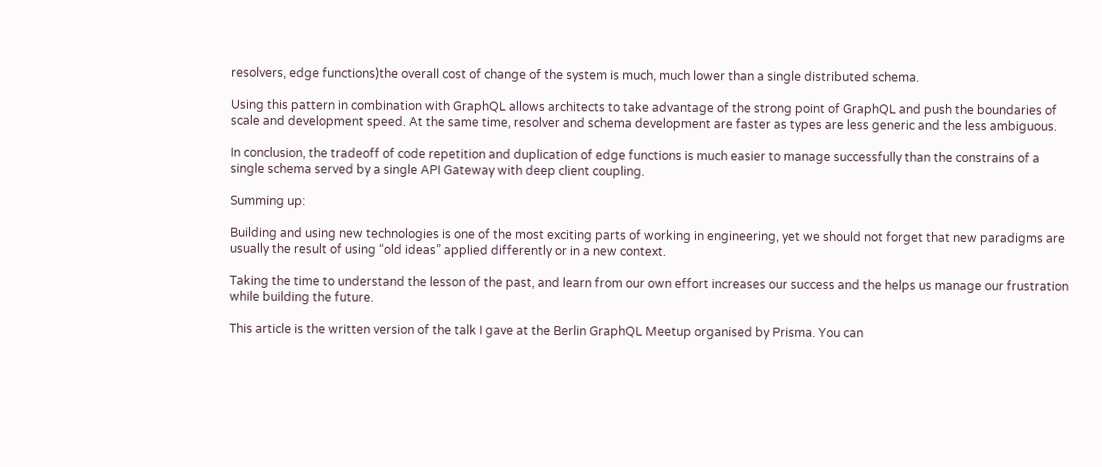resolvers, edge functions)the overall cost of change of the system is much, much lower than a single distributed schema.

Using this pattern in combination with GraphQL allows architects to take advantage of the strong point of GraphQL and push the boundaries of scale and development speed. At the same time, resolver and schema development are faster as types are less generic and the less ambiguous.

In conclusion, the tradeoff of code repetition and duplication of edge functions is much easier to manage successfully than the constrains of a single schema served by a single API Gateway with deep client coupling.

Summing up:

Building and using new technologies is one of the most exciting parts of working in engineering, yet we should not forget that new paradigms are usually the result of using “old ideas” applied differently or in a new context.

Taking the time to understand the lesson of the past, and learn from our own effort increases our success and the helps us manage our frustration while building the future.

This article is the written version of the talk I gave at the Berlin GraphQL Meetup organised by Prisma. You can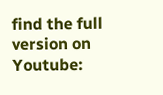find the full version on Youtube: